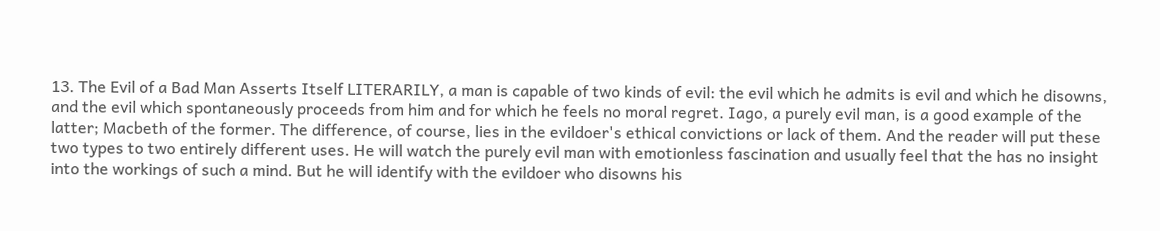13. The Evil of a Bad Man Asserts Itself LITERARILY, a man is capable of two kinds of evil: the evil which he admits is evil and which he disowns, and the evil which spontaneously proceeds from him and for which he feels no moral regret. Iago, a purely evil man, is a good example of the latter; Macbeth of the former. The difference, of course, lies in the evildoer's ethical convictions or lack of them. And the reader will put these two types to two entirely different uses. He will watch the purely evil man with emotionless fascination and usually feel that the has no insight into the workings of such a mind. But he will identify with the evildoer who disowns his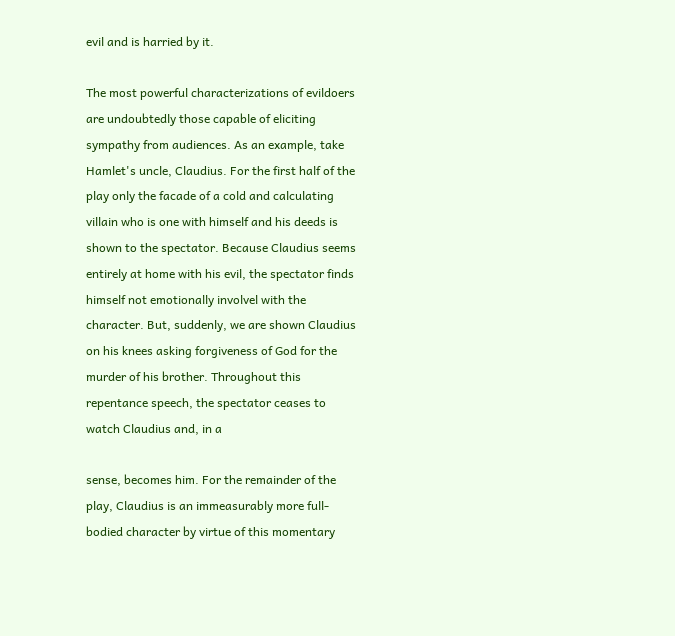evil and is harried by it.

The most powerful characterizations of evildoers are undoubtedly those capable of eliciting sympathy from audiences. As an example, take Hamlet's uncle, Claudius. For the first half of the play only the facade of a cold and calculating villain who is one with himself and his deeds is shown to the spectator. Because Claudius seems entirely at home with his evil, the spectator finds himself not emotionally involvel with the character. But, suddenly, we are shown Claudius on his knees asking forgiveness of God for the murder of his brother. Throughout this repentance speech, the spectator ceases to watch Claudius and, in a

sense, becomes him. For the remainder of the play, Claudius is an immeasurably more full-bodied character by virtue of this momentary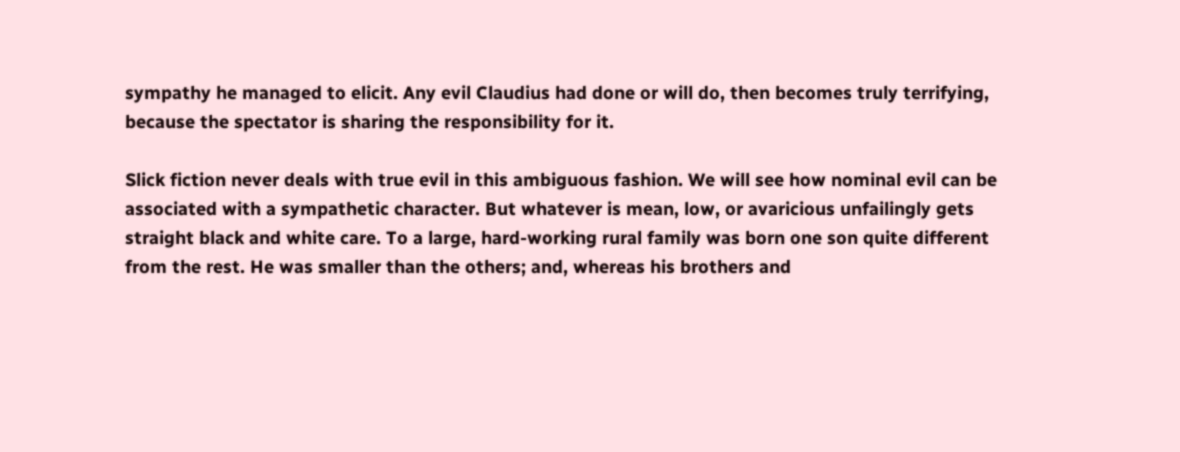sympathy he managed to elicit. Any evil Claudius had done or will do, then becomes truly terrifying, because the spectator is sharing the responsibility for it.

Slick fiction never deals with true evil in this ambiguous fashion. We will see how nominal evil can be associated with a sympathetic character. But whatever is mean, low, or avaricious unfailingly gets straight black and white care. To a large, hard-working rural family was born one son quite different from the rest. He was smaller than the others; and, whereas his brothers and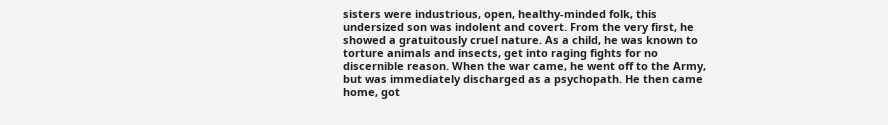sisters were industrious, open, healthy-minded folk, this undersized son was indolent and covert. From the very first, he showed a gratuitously cruel nature. As a child, he was known to torture animals and insects, get into raging fights for no discernible reason. When the war came, he went off to the Army, but was immediately discharged as a psychopath. He then came home, got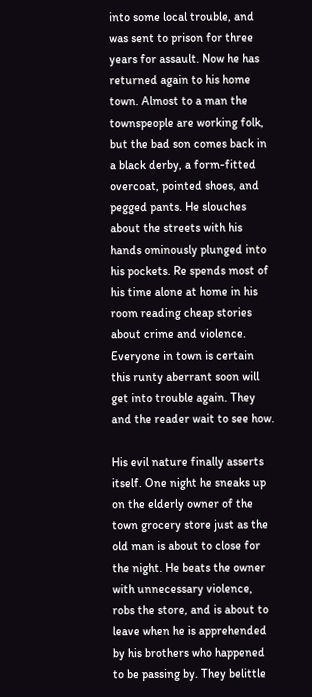into some local trouble, and was sent to prison for three years for assault. Now he has returned again to his home town. Almost to a man the townspeople are working folk, but the bad son comes back in a black derby, a form-fitted overcoat, pointed shoes, and pegged pants. He slouches about the streets with his hands ominously plunged into his pockets. Re spends most of his time alone at home in his room reading cheap stories about crime and violence. Everyone in town is certain this runty aberrant soon will get into trouble again. They and the reader wait to see how.

His evil nature finally asserts itself. One night he sneaks up on the elderly owner of the town grocery store just as the old man is about to close for the night. He beats the owner with unnecessary violence, robs the store, and is about to leave when he is apprehended by his brothers who happened to be passing by. They belittle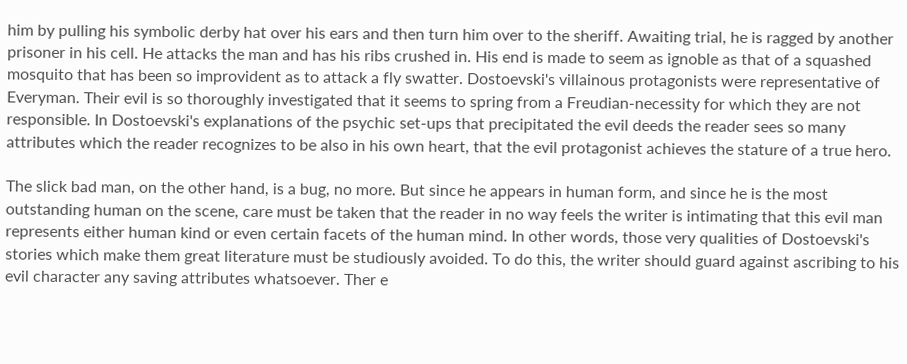him by pulling his symbolic derby hat over his ears and then turn him over to the sheriff. Awaiting trial, he is ragged by another prisoner in his cell. He attacks the man and has his ribs crushed in. His end is made to seem as ignoble as that of a squashed mosquito that has been so improvident as to attack a fly swatter. Dostoevski's villainous protagonists were representative of Everyman. Their evil is so thoroughly investigated that it seems to spring from a Freudian-necessity for which they are not responsible. In Dostoevski's explanations of the psychic set-ups that precipitated the evil deeds the reader sees so many attributes which the reader recognizes to be also in his own heart, that the evil protagonist achieves the stature of a true hero.

The slick bad man, on the other hand, is a bug, no more. But since he appears in human form, and since he is the most outstanding human on the scene, care must be taken that the reader in no way feels the writer is intimating that this evil man represents either human kind or even certain facets of the human mind. In other words, those very qualities of Dostoevski's stories which make them great literature must be studiously avoided. To do this, the writer should guard against ascribing to his evil character any saving attributes whatsoever. Ther e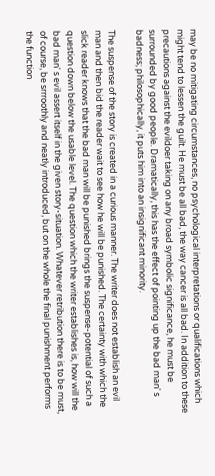may be no mitigating circumstances, no psychological interpretations or qualifications which might tend to lessen the guilt. He must be all bad, the way cancer is all bad. In addition to these precautions against the evildoer taking on any broad symbolic significance, he must be surrounded by good people. Dramatically, this has the effect of pointing up the bad man' s badness; philosophically, it puts him into an insignificant minority.

The suspense of the story is created in a curious manner. The writer does not establish an evil man and then bid the reader wait to see how he will be punished. The certainty with which the slick reader knows that the bad man will be punished brings the suspense-potential of such a question down below the usable level. The question which the writer establishes is, how will the bad man' s evil assert itself in the given story-situation. Whatever retribution there is to be must, of course, be srrroothly and neatly introduced, but on the whole the final punishment performs the function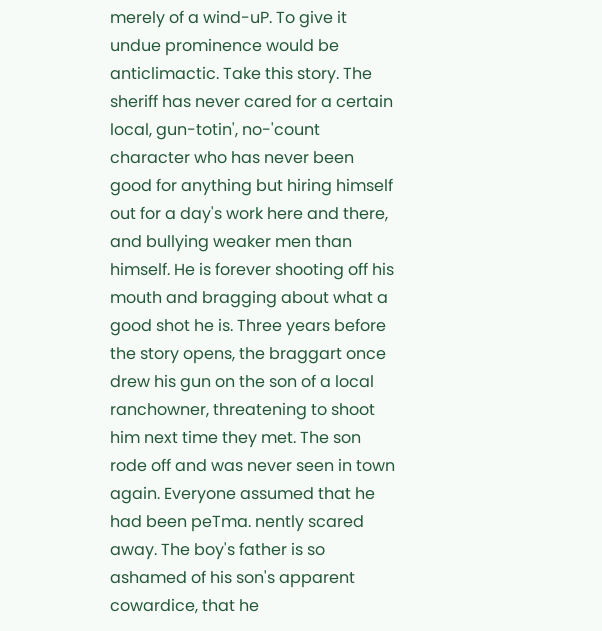merely of a wind-uP. To give it undue prominence would be anticlimactic. Take this story. The sheriff has never cared for a certain local, gun-totin', no-'count character who has never been good for anything but hiring himself out for a day's work here and there, and bullying weaker men than himself. He is forever shooting off his mouth and bragging about what a good shot he is. Three years before the story opens, the braggart once drew his gun on the son of a local ranchowner, threatening to shoot him next time they met. The son rode off and was never seen in town again. Everyone assumed that he had been peTma. nently scared away. The boy's father is so ashamed of his son's apparent cowardice, that he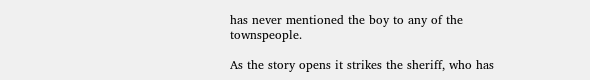has never mentioned the boy to any of the townspeople.

As the story opens it strikes the sheriff, who has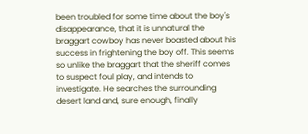been troubled for some time about the boy's disappearance, that it is unnatural the braggart cowboy has never boasted about his success in frightening the boy off. This seems so unlike the braggart that the sheriff comes to suspect foul play, and intends to investigate. He searches the surrounding desert land and, sure enough, finally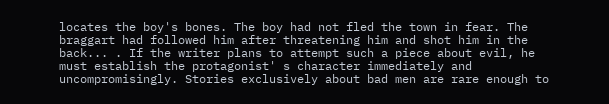locates the boy's bones. The boy had not fled the town in fear. The braggart had followed him after threatening him and shot him in the back... . If the writer plans to attempt such a piece about evil, he must establish the protagonist' s character immediately and uncompromisingly. Stories exclusively about bad men are rare enough to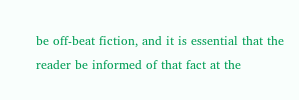be off-beat fiction, and it is essential that the reader be informed of that fact at the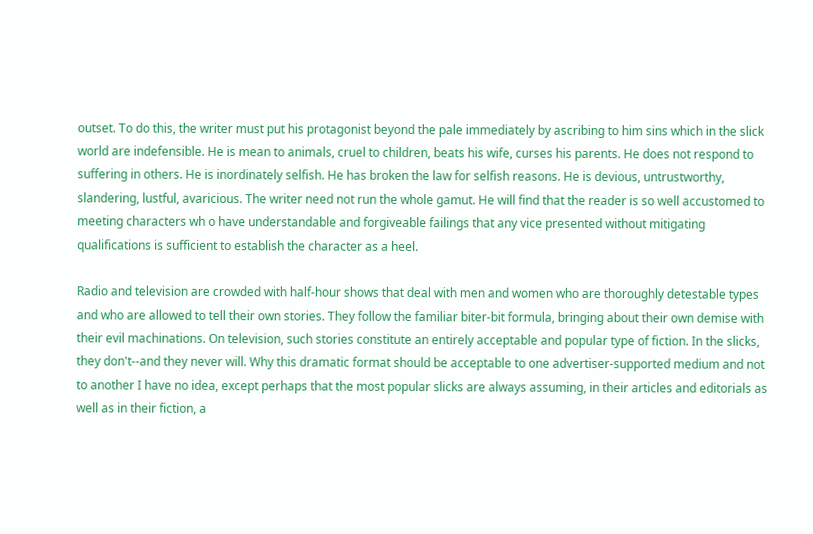outset. To do this, the writer must put his protagonist beyond the pale immediately by ascribing to him sins which in the slick world are indefensible. He is mean to animals, cruel to children, beats his wife, curses his parents. He does not respond to suffering in others. He is inordinately selfish. He has broken the law for selfish reasons. He is devious, untrustworthy, slandering, lustful, avaricious. The writer need not run the whole gamut. He will find that the reader is so well accustomed to meeting characters wh o have understandable and forgiveable failings that any vice presented without mitigating qualifications is sufficient to establish the character as a heel.

Radio and television are crowded with half-hour shows that deal with men and women who are thoroughly detestable types and who are allowed to tell their own stories. They follow the familiar biter-bit formula, bringing about their own demise with their evil machinations. On television, such stories constitute an entirely acceptable and popular type of fiction. In the slicks, they don't--and they never will. Why this dramatic format should be acceptable to one advertiser-supported medium and not to another I have no idea, except perhaps that the most popular slicks are always assuming, in their articles and editorials as well as in their fiction, a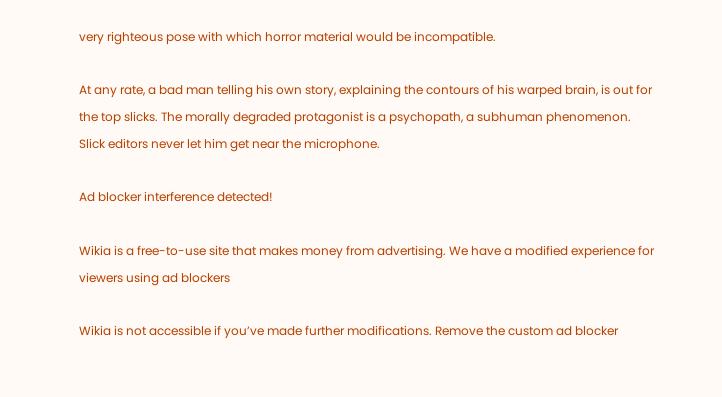very righteous pose with which horror material would be incompatible.

At any rate, a bad man telling his own story, explaining the contours of his warped brain, is out for the top slicks. The morally degraded protagonist is a psychopath, a subhuman phenomenon. Slick editors never let him get near the microphone.

Ad blocker interference detected!

Wikia is a free-to-use site that makes money from advertising. We have a modified experience for viewers using ad blockers

Wikia is not accessible if you’ve made further modifications. Remove the custom ad blocker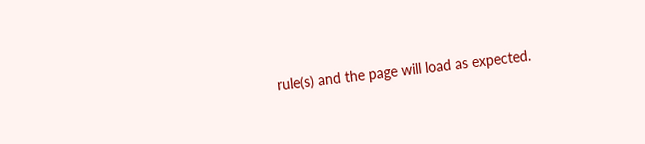rule(s) and the page will load as expected.